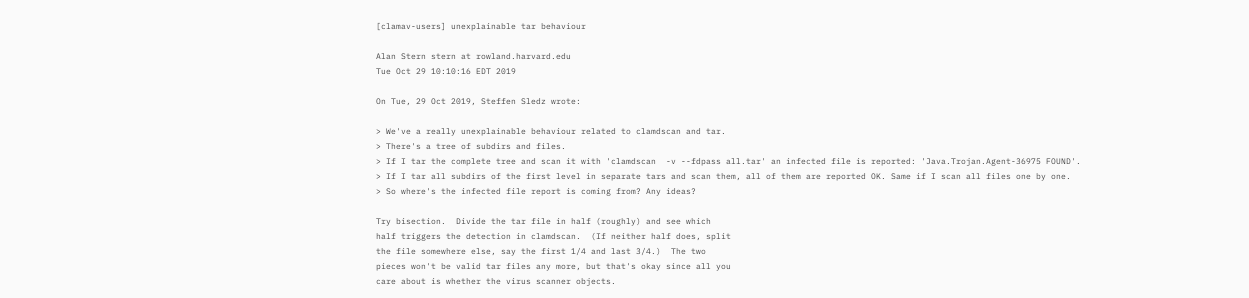[clamav-users] unexplainable tar behaviour

Alan Stern stern at rowland.harvard.edu
Tue Oct 29 10:10:16 EDT 2019

On Tue, 29 Oct 2019, Steffen Sledz wrote:

> We've a really unexplainable behaviour related to clamdscan and tar.
> There's a tree of subdirs and files.
> If I tar the complete tree and scan it with 'clamdscan  -v --fdpass all.tar' an infected file is reported: 'Java.Trojan.Agent-36975 FOUND'.
> If I tar all subdirs of the first level in separate tars and scan them, all of them are reported OK. Same if I scan all files one by one.
> So where's the infected file report is coming from? Any ideas?

Try bisection.  Divide the tar file in half (roughly) and see which
half triggers the detection in clamdscan.  (If neither half does, split
the file somewhere else, say the first 1/4 and last 3/4.)  The two
pieces won't be valid tar files any more, but that's okay since all you
care about is whether the virus scanner objects.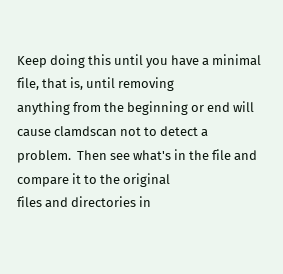Keep doing this until you have a minimal file, that is, until removing
anything from the beginning or end will cause clamdscan not to detect a
problem.  Then see what's in the file and compare it to the original
files and directories in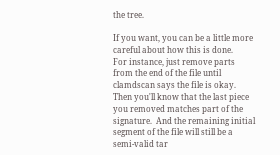the tree.

If you want, you can be a little more careful about how this is done.
For instance, just remove parts from the end of the file until
clamdscan says the file is okay.  Then you'll know that the last piece
you removed matches part of the signature.  And the remaining initial
segment of the file will still be a semi-valid tar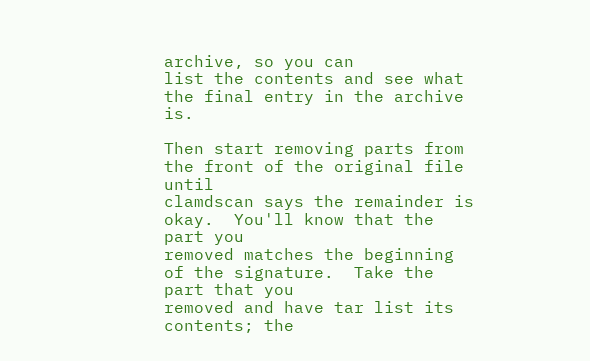archive, so you can
list the contents and see what the final entry in the archive is.

Then start removing parts from the front of the original file until
clamdscan says the remainder is okay.  You'll know that the part you
removed matches the beginning of the signature.  Take the part that you
removed and have tar list its contents; the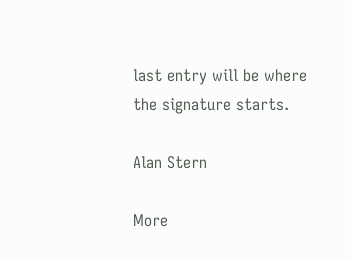last entry will be where
the signature starts.

Alan Stern

More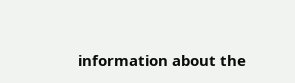information about the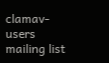clamav-users mailing list